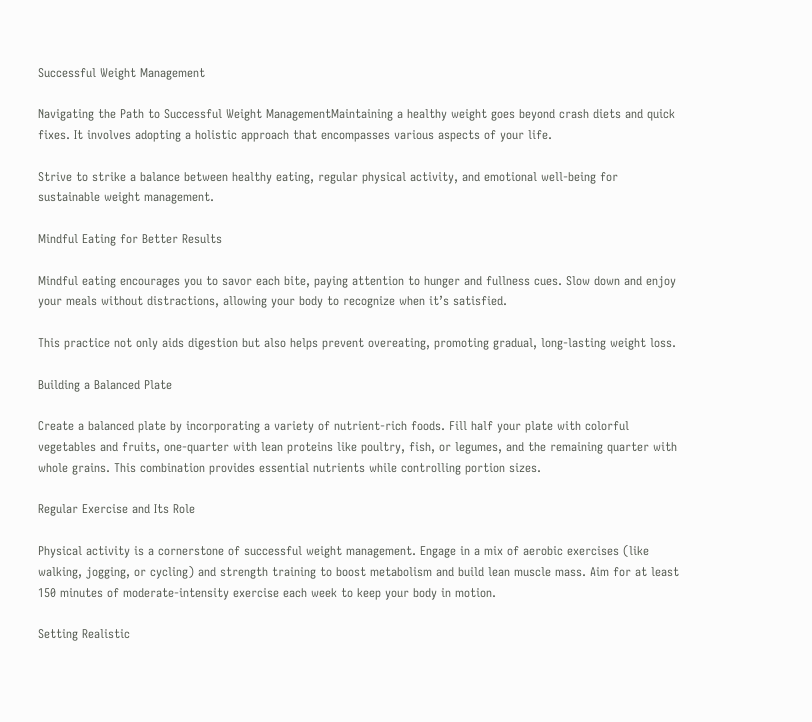Successful Weight Management

Navigating the Path to Successful Weight ManagementMaintaining a healthy weight goes beyond crash diets and quick fixes. It involves adopting a holistic approach that encompasses various aspects of your life.

Strive to strike a balance between healthy eating, regular physical activity, and emotional well-being for sustainable weight management.

Mindful Eating for Better Results

Mindful eating encourages you to savor each bite, paying attention to hunger and fullness cues. Slow down and enjoy your meals without distractions, allowing your body to recognize when it’s satisfied.

This practice not only aids digestion but also helps prevent overeating, promoting gradual, long-lasting weight loss.

Building a Balanced Plate

Create a balanced plate by incorporating a variety of nutrient-rich foods. Fill half your plate with colorful vegetables and fruits, one-quarter with lean proteins like poultry, fish, or legumes, and the remaining quarter with whole grains. This combination provides essential nutrients while controlling portion sizes.

Regular Exercise and Its Role

Physical activity is a cornerstone of successful weight management. Engage in a mix of aerobic exercises (like walking, jogging, or cycling) and strength training to boost metabolism and build lean muscle mass. Aim for at least 150 minutes of moderate-intensity exercise each week to keep your body in motion.

Setting Realistic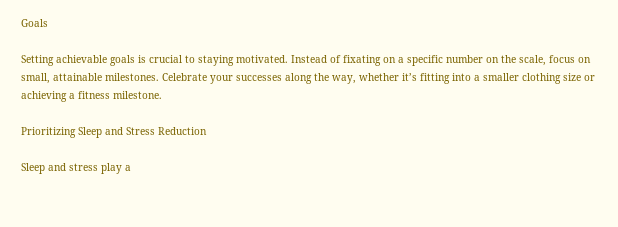Goals

Setting achievable goals is crucial to staying motivated. Instead of fixating on a specific number on the scale, focus on small, attainable milestones. Celebrate your successes along the way, whether it’s fitting into a smaller clothing size or achieving a fitness milestone.

Prioritizing Sleep and Stress Reduction

Sleep and stress play a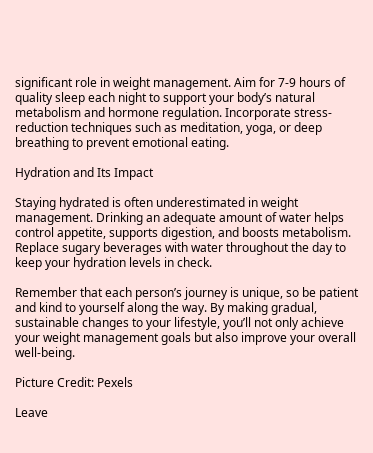significant role in weight management. Aim for 7-9 hours of quality sleep each night to support your body’s natural metabolism and hormone regulation. Incorporate stress-reduction techniques such as meditation, yoga, or deep breathing to prevent emotional eating.

Hydration and Its Impact

Staying hydrated is often underestimated in weight management. Drinking an adequate amount of water helps control appetite, supports digestion, and boosts metabolism. Replace sugary beverages with water throughout the day to keep your hydration levels in check.

Remember that each person’s journey is unique, so be patient and kind to yourself along the way. By making gradual, sustainable changes to your lifestyle, you’ll not only achieve your weight management goals but also improve your overall well-being.

Picture Credit: Pexels

Leave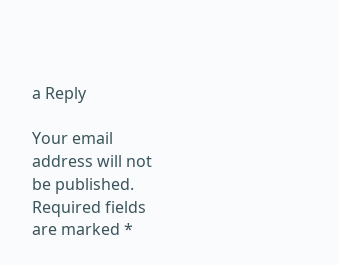a Reply

Your email address will not be published. Required fields are marked *